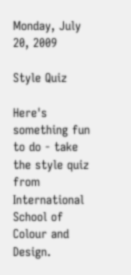Monday, July 20, 2009

Style Quiz

Here's something fun to do - take the style quiz from International School of Colour and Design.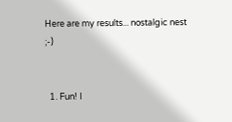Here are my results... nostalgic nest ;-)


  1. Fun! I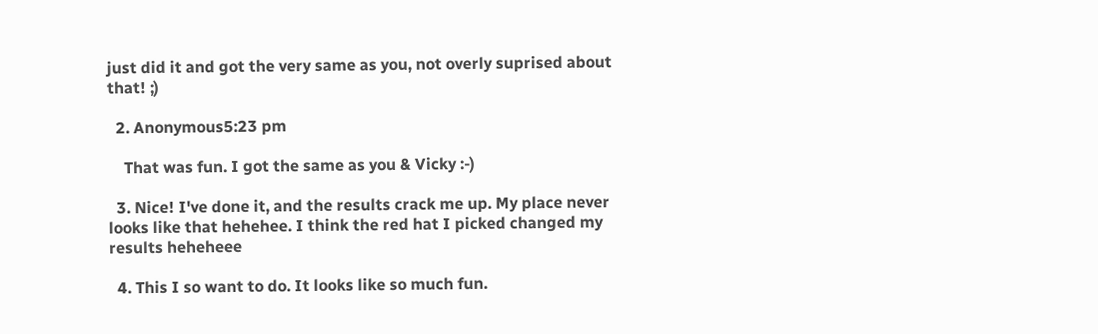just did it and got the very same as you, not overly suprised about that! ;)

  2. Anonymous5:23 pm

    That was fun. I got the same as you & Vicky :-)

  3. Nice! I've done it, and the results crack me up. My place never looks like that hehehee. I think the red hat I picked changed my results heheheee

  4. This I so want to do. It looks like so much fun.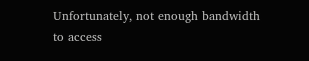Unfortunately, not enough bandwidth to access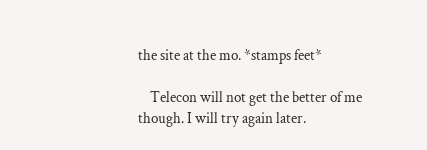the site at the mo. *stamps feet*

    Telecon will not get the better of me though. I will try again later.